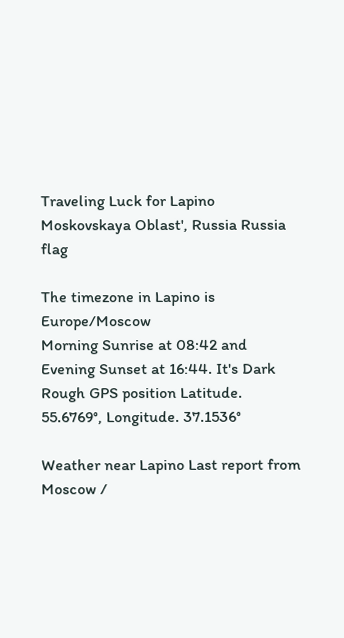Traveling Luck for Lapino Moskovskaya Oblast', Russia Russia flag

The timezone in Lapino is Europe/Moscow
Morning Sunrise at 08:42 and Evening Sunset at 16:44. It's Dark
Rough GPS position Latitude. 55.6769°, Longitude. 37.1536°

Weather near Lapino Last report from Moscow /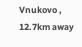Vnukovo , 12.7km away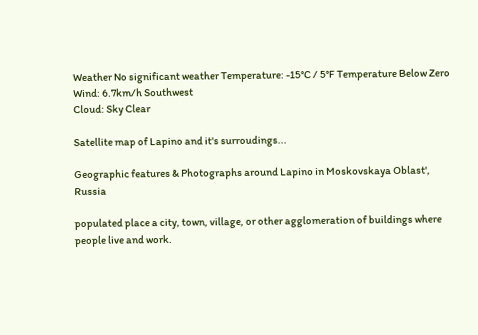Weather No significant weather Temperature: -15°C / 5°F Temperature Below Zero
Wind: 6.7km/h Southwest
Cloud: Sky Clear

Satellite map of Lapino and it's surroudings...

Geographic features & Photographs around Lapino in Moskovskaya Oblast', Russia

populated place a city, town, village, or other agglomeration of buildings where people live and work.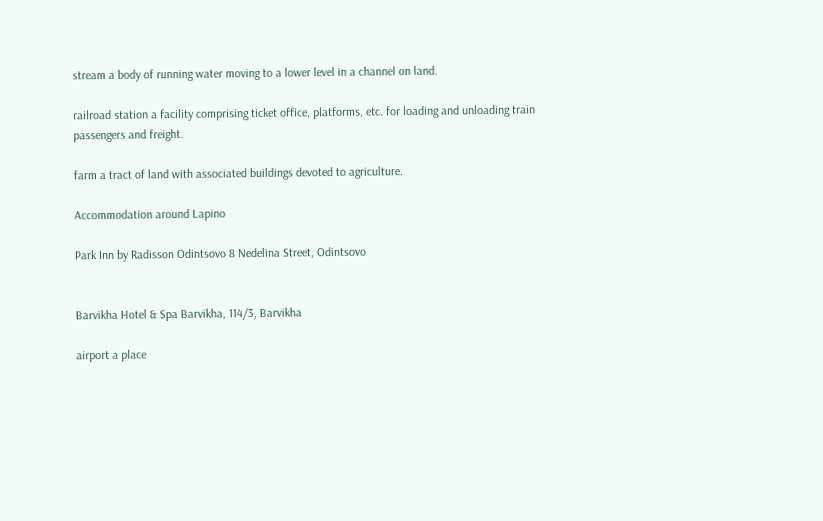stream a body of running water moving to a lower level in a channel on land.

railroad station a facility comprising ticket office, platforms, etc. for loading and unloading train passengers and freight.

farm a tract of land with associated buildings devoted to agriculture.

Accommodation around Lapino

Park Inn by Radisson Odintsovo 8 Nedelina Street, Odintsovo


Barvikha Hotel & Spa Barvikha, 114/3, Barvikha

airport a place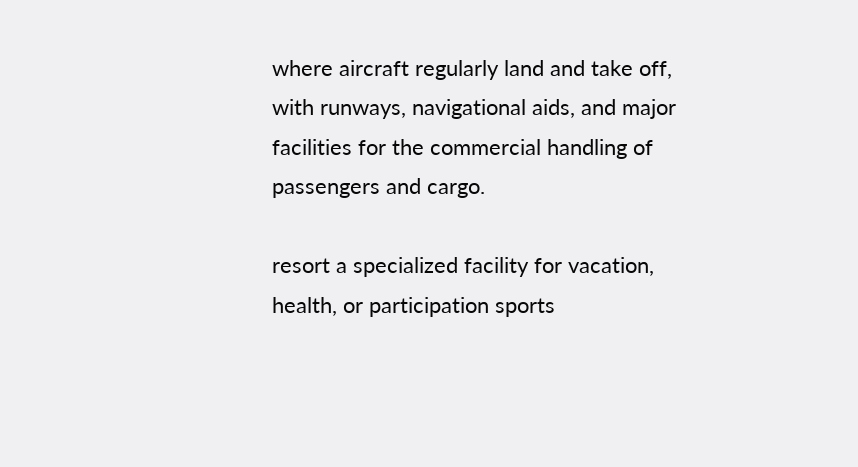where aircraft regularly land and take off, with runways, navigational aids, and major facilities for the commercial handling of passengers and cargo.

resort a specialized facility for vacation, health, or participation sports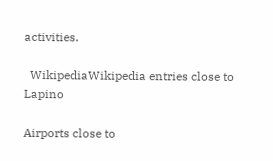activities.

  WikipediaWikipedia entries close to Lapino

Airports close to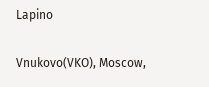Lapino

Vnukovo(VKO), Moscow,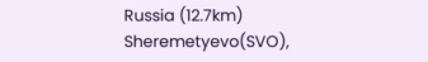Russia (12.7km)
Sheremetyevo(SVO),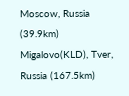Moscow, Russia (39.9km)
Migalovo(KLD), Tver, Russia (167.5km)